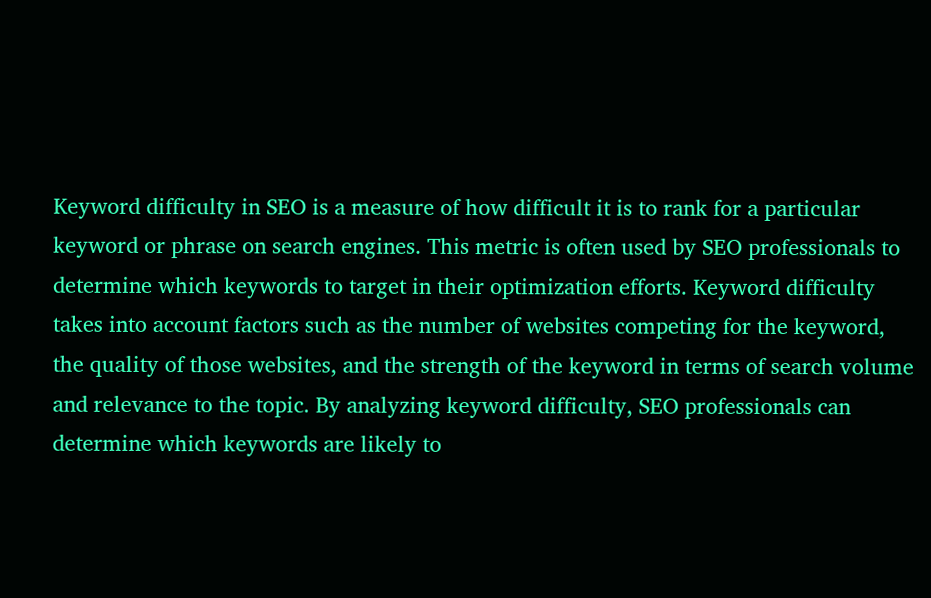Keyword difficulty in SEO is a measure of how difficult it is to rank for a particular keyword or phrase on search engines. This metric is often used by SEO professionals to determine which keywords to target in their optimization efforts. Keyword difficulty takes into account factors such as the number of websites competing for the keyword, the quality of those websites, and the strength of the keyword in terms of search volume and relevance to the topic. By analyzing keyword difficulty, SEO professionals can determine which keywords are likely to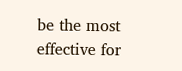be the most effective for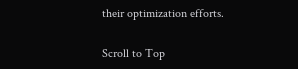their optimization efforts.

Scroll to Top